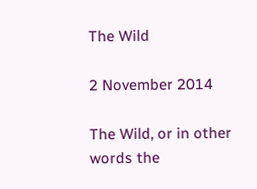The Wild

2 November 2014

The Wild, or in other words the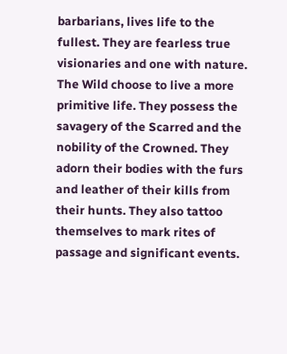barbarians, lives life to the fullest. They are fearless true visionaries and one with nature. The Wild choose to live a more primitive life. They possess the savagery of the Scarred and the nobility of the Crowned. They adorn their bodies with the furs and leather of their kills from their hunts. They also tattoo themselves to mark rites of passage and significant events.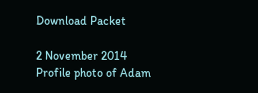Download Packet

2 November 2014
Profile photo of Adam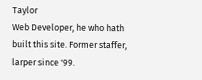Taylor
Web Developer, he who hath built this site. Former staffer, larper since '99.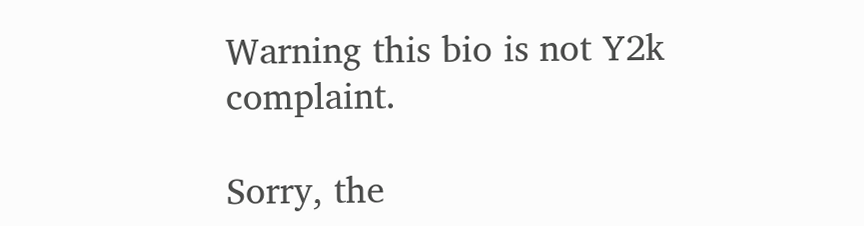Warning this bio is not Y2k complaint.

Sorry, the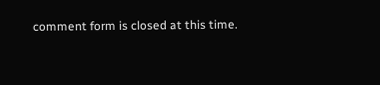comment form is closed at this time.